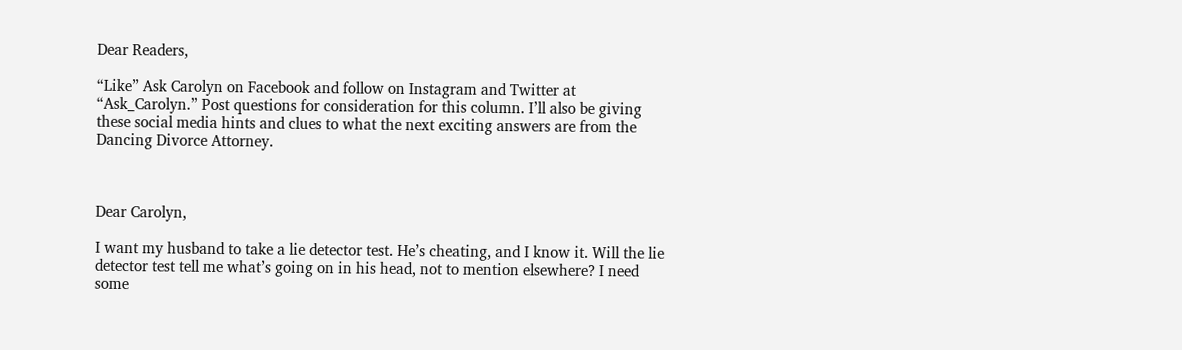Dear Readers,

“Like” Ask Carolyn on Facebook and follow on Instagram and Twitter at “Ask_Carolyn.” Post questions for consideration for this column. I’ll also be giving these social media hints and clues to what the next exciting answers are from the Dancing Divorce Attorney.



Dear Carolyn,

I want my husband to take a lie detector test. He’s cheating, and I know it. Will the lie detector test tell me what’s going on in his head, not to mention elsewhere? I need some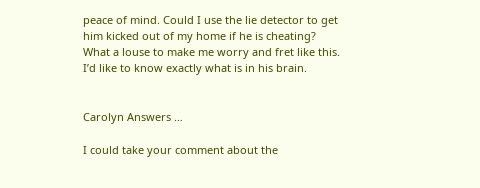peace of mind. Could I use the lie detector to get him kicked out of my home if he is cheating? What a louse to make me worry and fret like this. I’d like to know exactly what is in his brain.


Carolyn Answers …

I could take your comment about the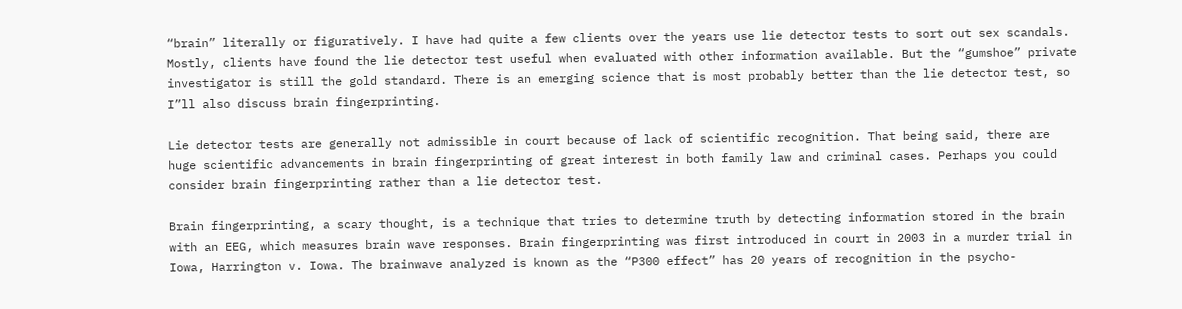“brain” literally or figuratively. I have had quite a few clients over the years use lie detector tests to sort out sex scandals. Mostly, clients have found the lie detector test useful when evaluated with other information available. But the “gumshoe” private investigator is still the gold standard. There is an emerging science that is most probably better than the lie detector test, so I”ll also discuss brain fingerprinting.

Lie detector tests are generally not admissible in court because of lack of scientific recognition. That being said, there are huge scientific advancements in brain fingerprinting of great interest in both family law and criminal cases. Perhaps you could consider brain fingerprinting rather than a lie detector test.

Brain fingerprinting, a scary thought, is a technique that tries to determine truth by detecting information stored in the brain with an EEG, which measures brain wave responses. Brain fingerprinting was first introduced in court in 2003 in a murder trial in Iowa, Harrington v. Iowa. The brainwave analyzed is known as the “P300 effect” has 20 years of recognition in the psycho-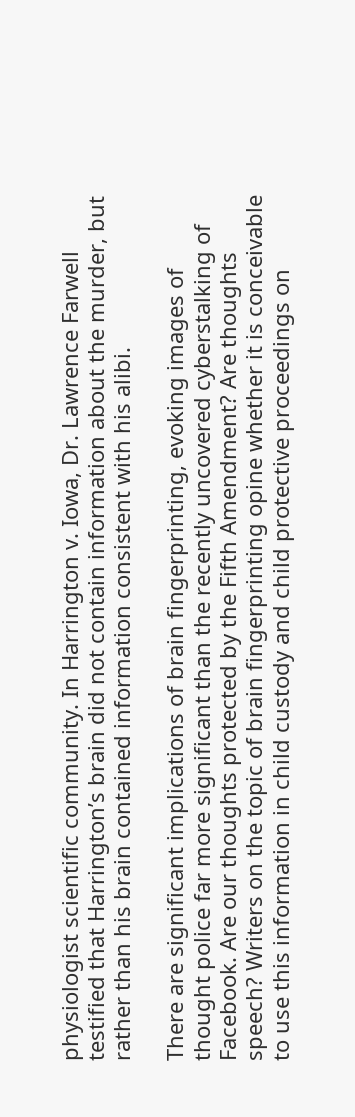physiologist scientific community. In Harrington v. Iowa, Dr. Lawrence Farwell testified that Harrington’s brain did not contain information about the murder, but rather than his brain contained information consistent with his alibi.

There are significant implications of brain fingerprinting, evoking images of thought police far more significant than the recently uncovered cyberstalking of Facebook. Are our thoughts protected by the Fifth Amendment? Are thoughts speech? Writers on the topic of brain fingerprinting opine whether it is conceivable to use this information in child custody and child protective proceedings on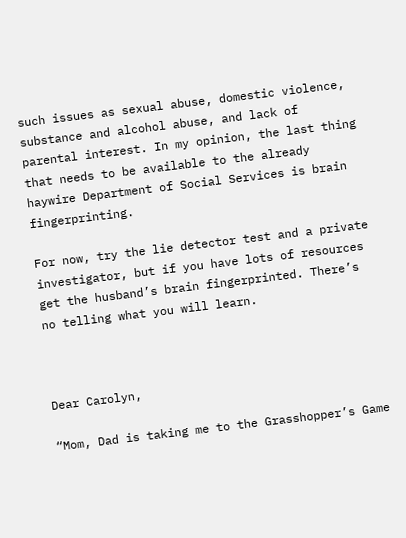such issues as sexual abuse, domestic violence, substance and alcohol abuse, and lack of parental interest. In my opinion, the last thing that needs to be available to the already haywire Department of Social Services is brain fingerprinting.

For now, try the lie detector test and a private investigator, but if you have lots of resources get the husband’s brain fingerprinted. There’s no telling what you will learn.



Dear Carolyn,

“Mom, Dad is taking me to the Grasshopper’s Game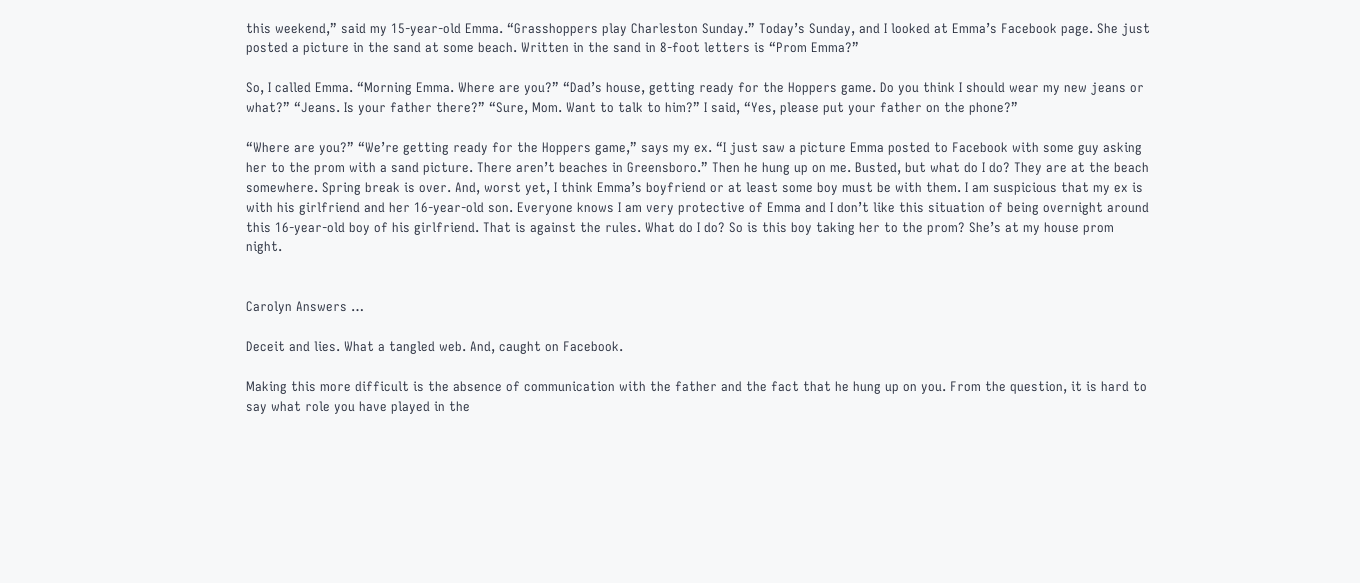this weekend,” said my 15-year-old Emma. “Grasshoppers play Charleston Sunday.” Today’s Sunday, and I looked at Emma’s Facebook page. She just posted a picture in the sand at some beach. Written in the sand in 8-foot letters is “Prom Emma?”

So, I called Emma. “Morning Emma. Where are you?” “Dad’s house, getting ready for the Hoppers game. Do you think I should wear my new jeans or what?” “Jeans. Is your father there?” “Sure, Mom. Want to talk to him?” I said, “Yes, please put your father on the phone?”

“Where are you?” “We’re getting ready for the Hoppers game,” says my ex. “I just saw a picture Emma posted to Facebook with some guy asking her to the prom with a sand picture. There aren’t beaches in Greensboro.” Then he hung up on me. Busted, but what do I do? They are at the beach somewhere. Spring break is over. And, worst yet, I think Emma’s boyfriend or at least some boy must be with them. I am suspicious that my ex is with his girlfriend and her 16-year-old son. Everyone knows I am very protective of Emma and I don’t like this situation of being overnight around this 16-year-old boy of his girlfriend. That is against the rules. What do I do? So is this boy taking her to the prom? She’s at my house prom night.


Carolyn Answers …

Deceit and lies. What a tangled web. And, caught on Facebook.

Making this more difficult is the absence of communication with the father and the fact that he hung up on you. From the question, it is hard to say what role you have played in the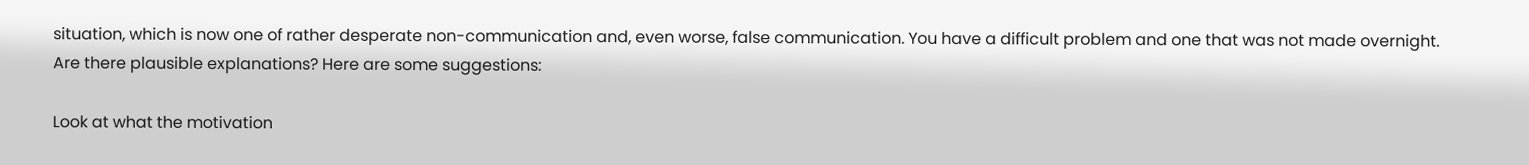situation, which is now one of rather desperate non-communication and, even worse, false communication. You have a difficult problem and one that was not made overnight. Are there plausible explanations? Here are some suggestions:

Look at what the motivation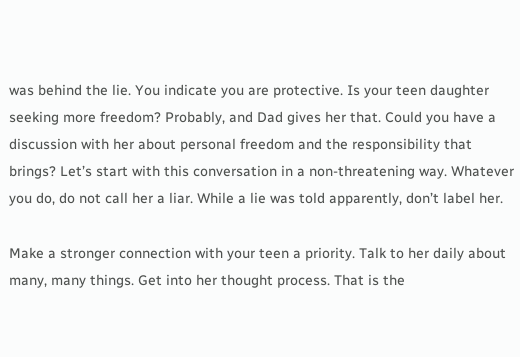was behind the lie. You indicate you are protective. Is your teen daughter seeking more freedom? Probably, and Dad gives her that. Could you have a discussion with her about personal freedom and the responsibility that brings? Let’s start with this conversation in a non-threatening way. Whatever you do, do not call her a liar. While a lie was told apparently, don’t label her.

Make a stronger connection with your teen a priority. Talk to her daily about many, many things. Get into her thought process. That is the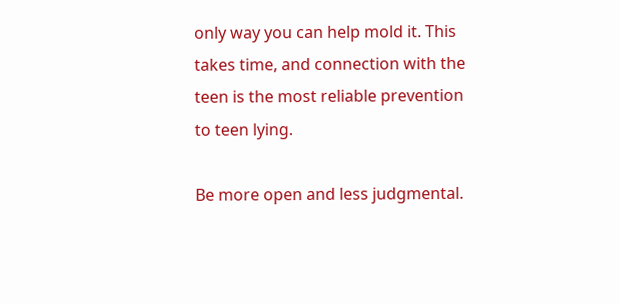only way you can help mold it. This takes time, and connection with the teen is the most reliable prevention to teen lying.

Be more open and less judgmental.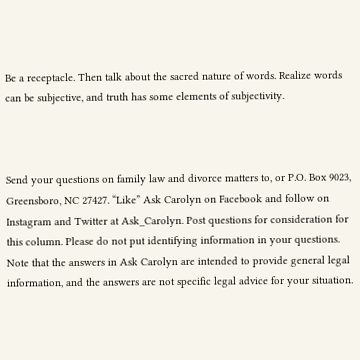Be a receptacle. Then talk about the sacred nature of words. Realize words can be subjective, and truth has some elements of subjectivity.



Send your questions on family law and divorce matters to, or P.O. Box 9023, Greensboro, NC 27427. “Like” Ask Carolyn on Facebook and follow on Instagram and Twitter at Ask_Carolyn. Post questions for consideration for this column. Please do not put identifying information in your questions. Note that the answers in Ask Carolyn are intended to provide general legal information, and the answers are not specific legal advice for your situation.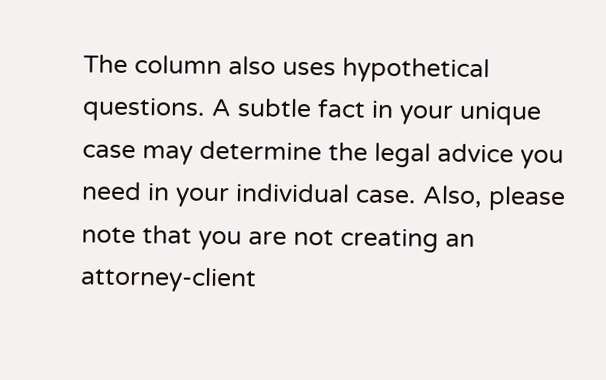The column also uses hypothetical questions. A subtle fact in your unique case may determine the legal advice you need in your individual case. Also, please note that you are not creating an attorney-client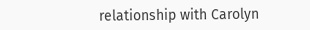relationship with Carolyn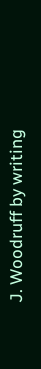J. Woodruff by writing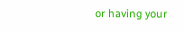or having your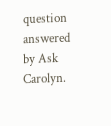question answered by Ask Carolyn.